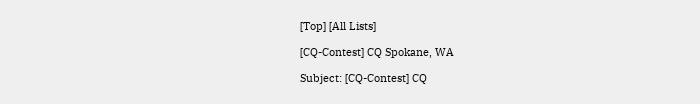[Top] [All Lists]

[CQ-Contest] CQ Spokane, WA

Subject: [CQ-Contest] CQ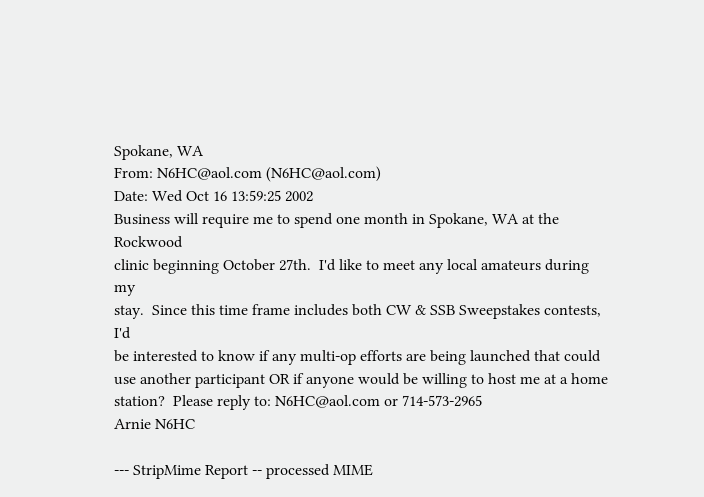Spokane, WA
From: N6HC@aol.com (N6HC@aol.com)
Date: Wed Oct 16 13:59:25 2002
Business will require me to spend one month in Spokane, WA at the Rockwood
clinic beginning October 27th.  I'd like to meet any local amateurs during my
stay.  Since this time frame includes both CW & SSB Sweepstakes contests, I'd
be interested to know if any multi-op efforts are being launched that could
use another participant OR if anyone would be willing to host me at a home
station?  Please reply to: N6HC@aol.com or 714-573-2965
Arnie N6HC

--- StripMime Report -- processed MIME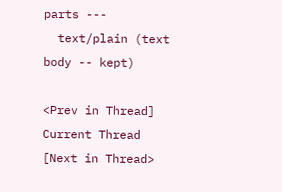parts ---
  text/plain (text body -- kept)

<Prev in Thread] Current Thread [Next in Thread>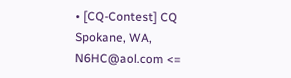• [CQ-Contest] CQ Spokane, WA, N6HC@aol.com <=